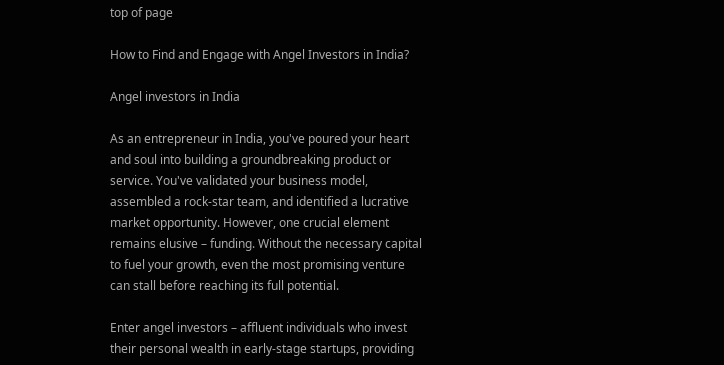top of page

How to Find and Engage with Angel Investors in India?

Angel investors in India

As an entrepreneur in India, you've poured your heart and soul into building a groundbreaking product or service. You've validated your business model, assembled a rock-star team, and identified a lucrative market opportunity. However, one crucial element remains elusive – funding. Without the necessary capital to fuel your growth, even the most promising venture can stall before reaching its full potential.

Enter angel investors – affluent individuals who invest their personal wealth in early-stage startups, providing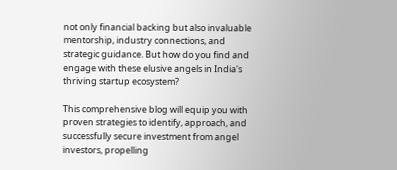not only financial backing but also invaluable mentorship, industry connections, and strategic guidance. But how do you find and engage with these elusive angels in India's thriving startup ecosystem?

This comprehensive blog will equip you with proven strategies to identify, approach, and successfully secure investment from angel investors, propelling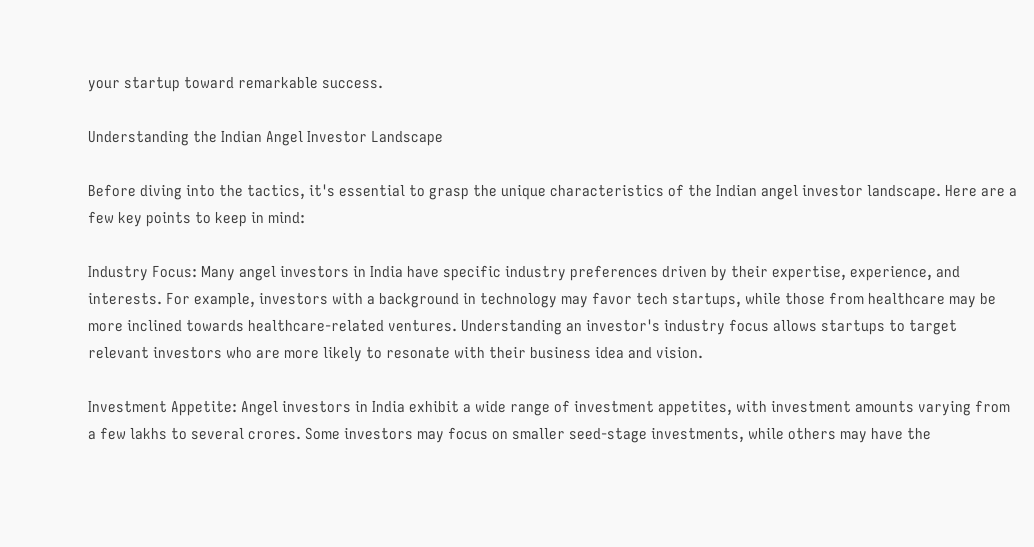your startup toward remarkable success.

Understanding the Indian Angel Investor Landscape

Before diving into the tactics, it's essential to grasp the unique characteristics of the Indian angel investor landscape. Here are a few key points to keep in mind:

Industry Focus: Many angel investors in India have specific industry preferences driven by their expertise, experience, and interests. For example, investors with a background in technology may favor tech startups, while those from healthcare may be more inclined towards healthcare-related ventures. Understanding an investor's industry focus allows startups to target relevant investors who are more likely to resonate with their business idea and vision.

Investment Appetite: Angel investors in India exhibit a wide range of investment appetites, with investment amounts varying from a few lakhs to several crores. Some investors may focus on smaller seed-stage investments, while others may have the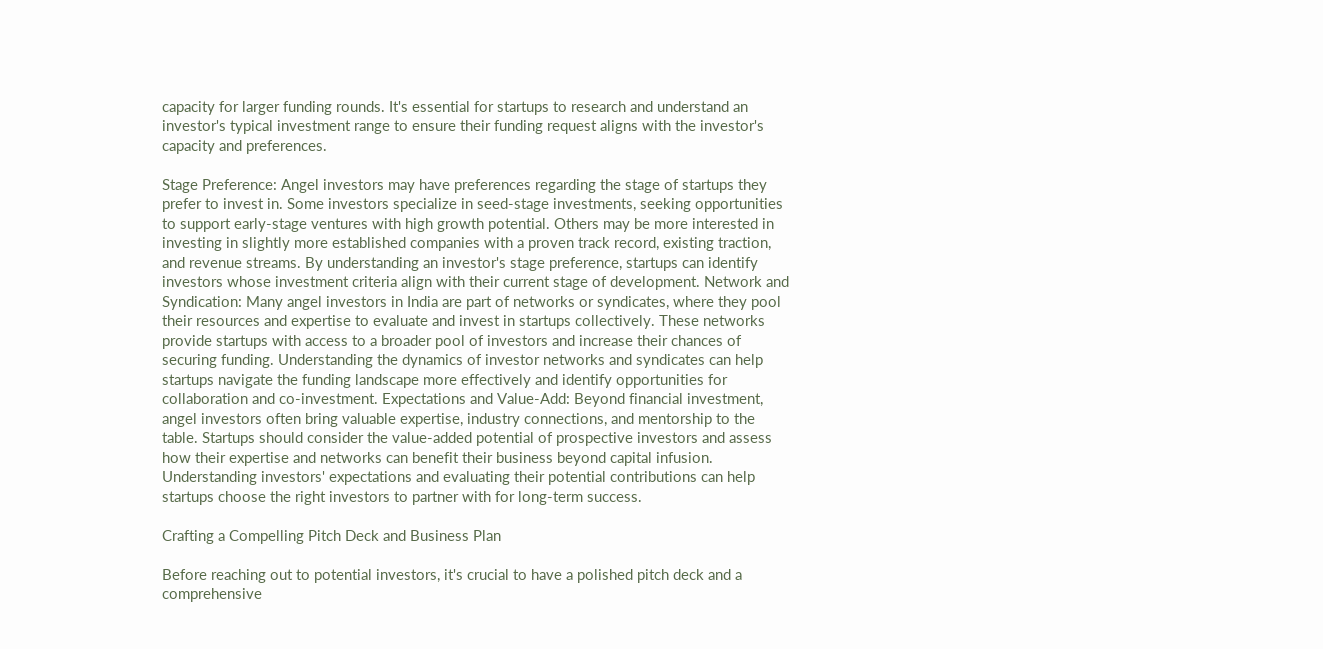capacity for larger funding rounds. It's essential for startups to research and understand an investor's typical investment range to ensure their funding request aligns with the investor's capacity and preferences.

Stage Preference: Angel investors may have preferences regarding the stage of startups they prefer to invest in. Some investors specialize in seed-stage investments, seeking opportunities to support early-stage ventures with high growth potential. Others may be more interested in investing in slightly more established companies with a proven track record, existing traction, and revenue streams. By understanding an investor's stage preference, startups can identify investors whose investment criteria align with their current stage of development. Network and Syndication: Many angel investors in India are part of networks or syndicates, where they pool their resources and expertise to evaluate and invest in startups collectively. These networks provide startups with access to a broader pool of investors and increase their chances of securing funding. Understanding the dynamics of investor networks and syndicates can help startups navigate the funding landscape more effectively and identify opportunities for collaboration and co-investment. Expectations and Value-Add: Beyond financial investment, angel investors often bring valuable expertise, industry connections, and mentorship to the table. Startups should consider the value-added potential of prospective investors and assess how their expertise and networks can benefit their business beyond capital infusion. Understanding investors' expectations and evaluating their potential contributions can help startups choose the right investors to partner with for long-term success.

Crafting a Compelling Pitch Deck and Business Plan

Before reaching out to potential investors, it's crucial to have a polished pitch deck and a comprehensive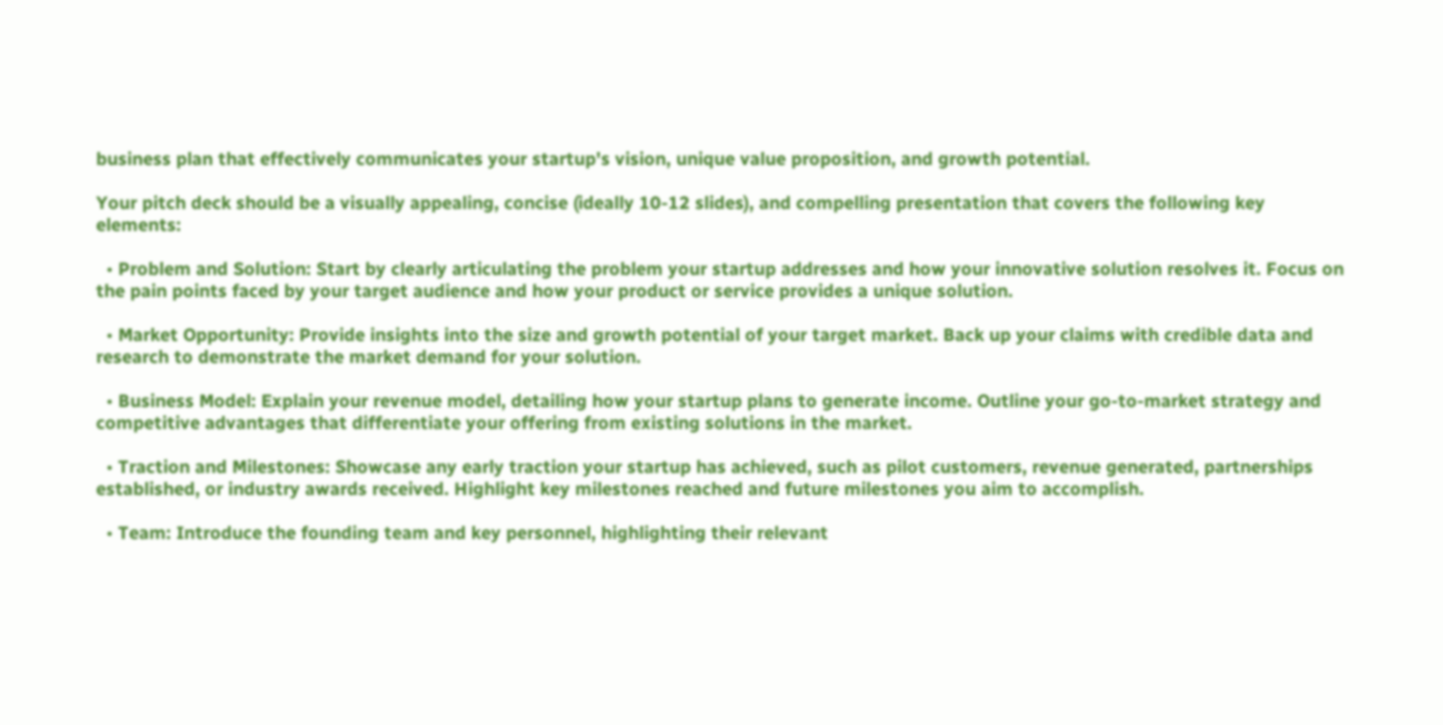business plan that effectively communicates your startup's vision, unique value proposition, and growth potential.

Your pitch deck should be a visually appealing, concise (ideally 10-12 slides), and compelling presentation that covers the following key elements:

  • Problem and Solution: Start by clearly articulating the problem your startup addresses and how your innovative solution resolves it. Focus on the pain points faced by your target audience and how your product or service provides a unique solution.

  • Market Opportunity: Provide insights into the size and growth potential of your target market. Back up your claims with credible data and research to demonstrate the market demand for your solution.

  • Business Model: Explain your revenue model, detailing how your startup plans to generate income. Outline your go-to-market strategy and competitive advantages that differentiate your offering from existing solutions in the market.

  • Traction and Milestones: Showcase any early traction your startup has achieved, such as pilot customers, revenue generated, partnerships established, or industry awards received. Highlight key milestones reached and future milestones you aim to accomplish.

  • Team: Introduce the founding team and key personnel, highlighting their relevant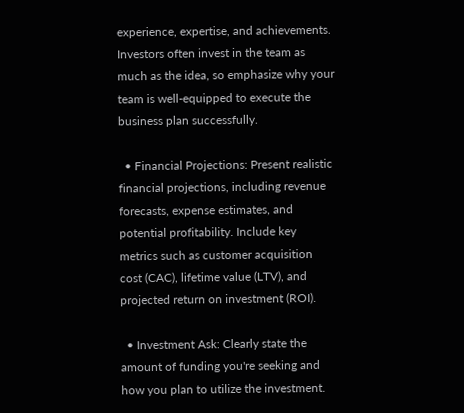experience, expertise, and achievements. Investors often invest in the team as much as the idea, so emphasize why your team is well-equipped to execute the business plan successfully.

  • Financial Projections: Present realistic financial projections, including revenue forecasts, expense estimates, and potential profitability. Include key metrics such as customer acquisition cost (CAC), lifetime value (LTV), and projected return on investment (ROI).

  • Investment Ask: Clearly state the amount of funding you're seeking and how you plan to utilize the investment.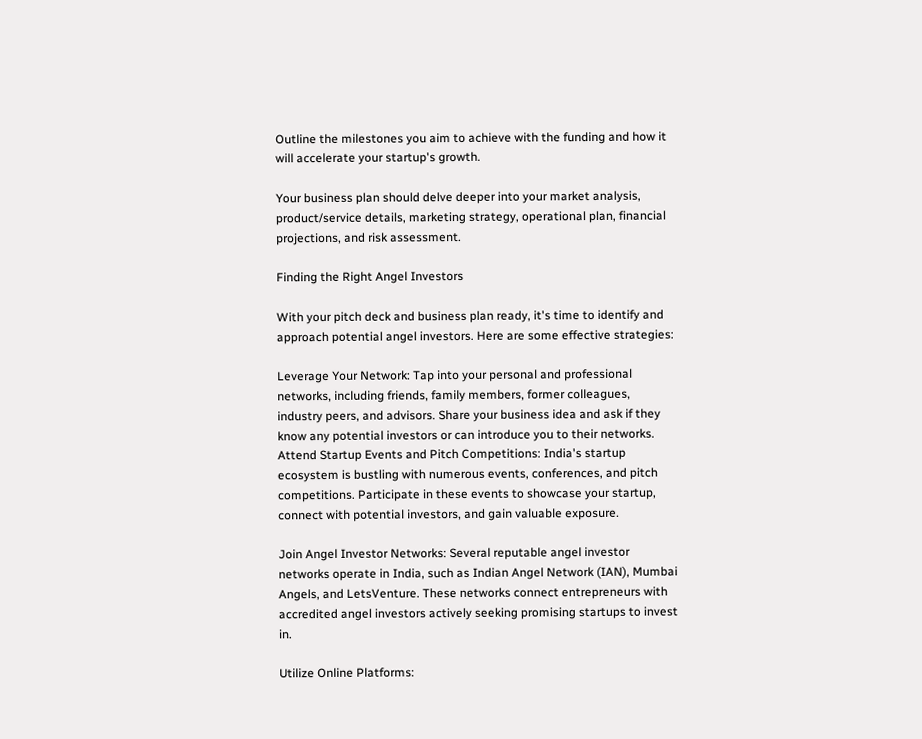Outline the milestones you aim to achieve with the funding and how it will accelerate your startup's growth.

Your business plan should delve deeper into your market analysis, product/service details, marketing strategy, operational plan, financial projections, and risk assessment.

Finding the Right Angel Investors

With your pitch deck and business plan ready, it's time to identify and approach potential angel investors. Here are some effective strategies:

Leverage Your Network: Tap into your personal and professional networks, including friends, family members, former colleagues, industry peers, and advisors. Share your business idea and ask if they know any potential investors or can introduce you to their networks. Attend Startup Events and Pitch Competitions: India's startup ecosystem is bustling with numerous events, conferences, and pitch competitions. Participate in these events to showcase your startup, connect with potential investors, and gain valuable exposure.

Join Angel Investor Networks: Several reputable angel investor networks operate in India, such as Indian Angel Network (IAN), Mumbai Angels, and LetsVenture. These networks connect entrepreneurs with accredited angel investors actively seeking promising startups to invest in.

Utilize Online Platforms: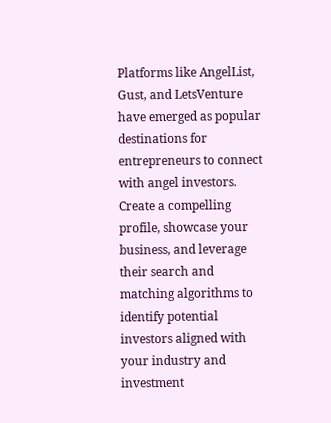Platforms like AngelList, Gust, and LetsVenture have emerged as popular destinations for entrepreneurs to connect with angel investors. Create a compelling profile, showcase your business, and leverage their search and matching algorithms to identify potential investors aligned with your industry and investment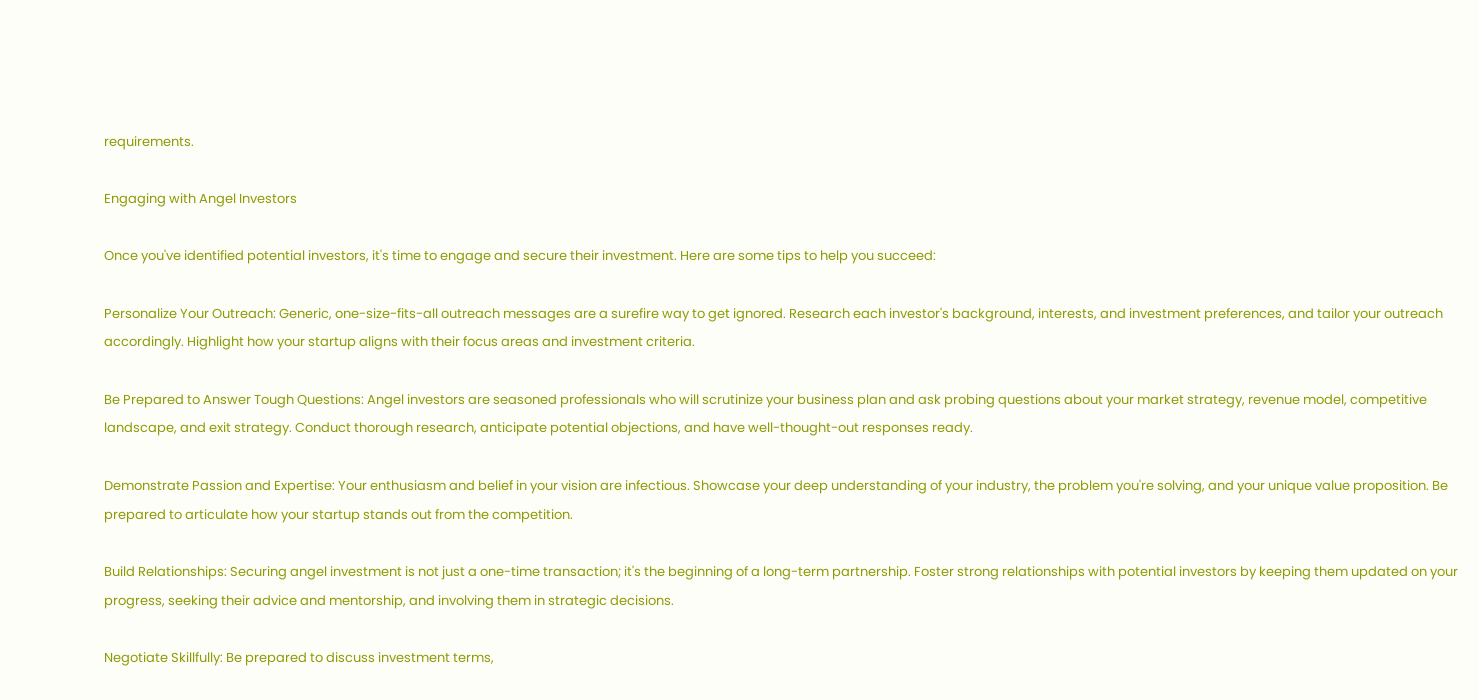requirements.

Engaging with Angel Investors

Once you've identified potential investors, it's time to engage and secure their investment. Here are some tips to help you succeed:

Personalize Your Outreach: Generic, one-size-fits-all outreach messages are a surefire way to get ignored. Research each investor's background, interests, and investment preferences, and tailor your outreach accordingly. Highlight how your startup aligns with their focus areas and investment criteria.

Be Prepared to Answer Tough Questions: Angel investors are seasoned professionals who will scrutinize your business plan and ask probing questions about your market strategy, revenue model, competitive landscape, and exit strategy. Conduct thorough research, anticipate potential objections, and have well-thought-out responses ready.

Demonstrate Passion and Expertise: Your enthusiasm and belief in your vision are infectious. Showcase your deep understanding of your industry, the problem you're solving, and your unique value proposition. Be prepared to articulate how your startup stands out from the competition.

Build Relationships: Securing angel investment is not just a one-time transaction; it's the beginning of a long-term partnership. Foster strong relationships with potential investors by keeping them updated on your progress, seeking their advice and mentorship, and involving them in strategic decisions.

Negotiate Skillfully: Be prepared to discuss investment terms,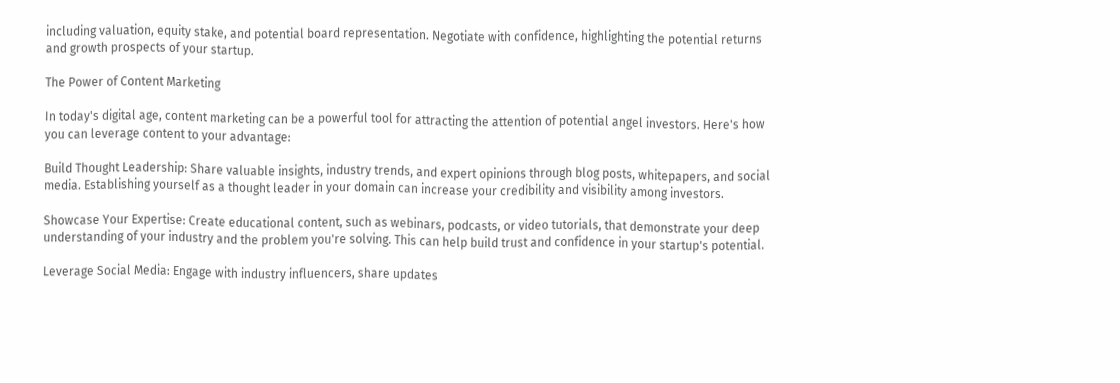including valuation, equity stake, and potential board representation. Negotiate with confidence, highlighting the potential returns and growth prospects of your startup.

The Power of Content Marketing

In today's digital age, content marketing can be a powerful tool for attracting the attention of potential angel investors. Here's how you can leverage content to your advantage:

Build Thought Leadership: Share valuable insights, industry trends, and expert opinions through blog posts, whitepapers, and social media. Establishing yourself as a thought leader in your domain can increase your credibility and visibility among investors.

Showcase Your Expertise: Create educational content, such as webinars, podcasts, or video tutorials, that demonstrate your deep understanding of your industry and the problem you're solving. This can help build trust and confidence in your startup's potential.

Leverage Social Media: Engage with industry influencers, share updates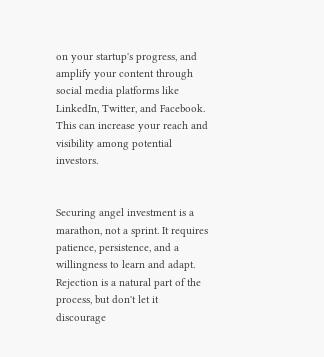on your startup's progress, and amplify your content through social media platforms like LinkedIn, Twitter, and Facebook. This can increase your reach and visibility among potential investors.


Securing angel investment is a marathon, not a sprint. It requires patience, persistence, and a willingness to learn and adapt. Rejection is a natural part of the process, but don't let it discourage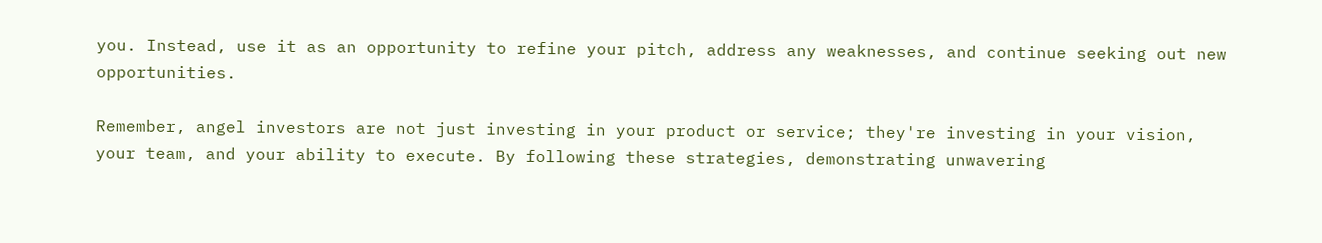you. Instead, use it as an opportunity to refine your pitch, address any weaknesses, and continue seeking out new opportunities.

Remember, angel investors are not just investing in your product or service; they're investing in your vision, your team, and your ability to execute. By following these strategies, demonstrating unwavering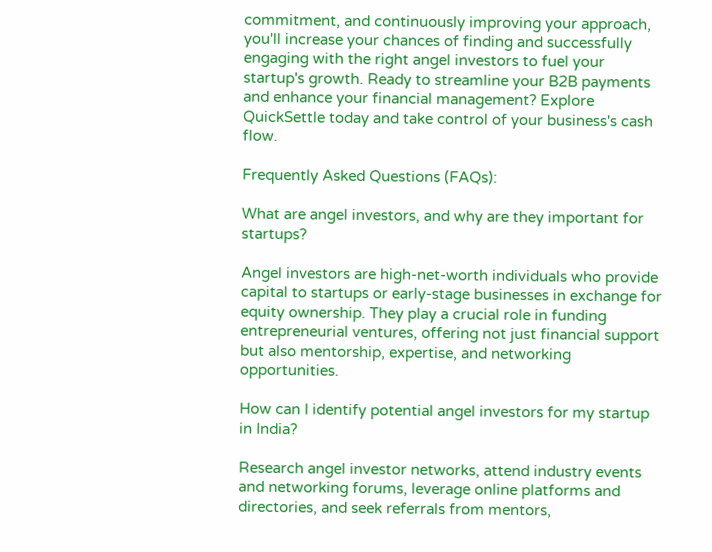commitment, and continuously improving your approach, you'll increase your chances of finding and successfully engaging with the right angel investors to fuel your startup's growth. Ready to streamline your B2B payments and enhance your financial management? Explore QuickSettle today and take control of your business's cash flow.

Frequently Asked Questions (FAQs):

What are angel investors, and why are they important for startups?

Angel investors are high-net-worth individuals who provide capital to startups or early-stage businesses in exchange for equity ownership. They play a crucial role in funding entrepreneurial ventures, offering not just financial support but also mentorship, expertise, and networking opportunities.

How can I identify potential angel investors for my startup in India?

Research angel investor networks, attend industry events and networking forums, leverage online platforms and directories, and seek referrals from mentors,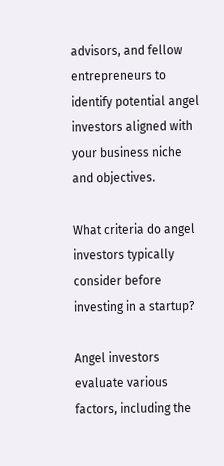advisors, and fellow entrepreneurs to identify potential angel investors aligned with your business niche and objectives.

What criteria do angel investors typically consider before investing in a startup?

Angel investors evaluate various factors, including the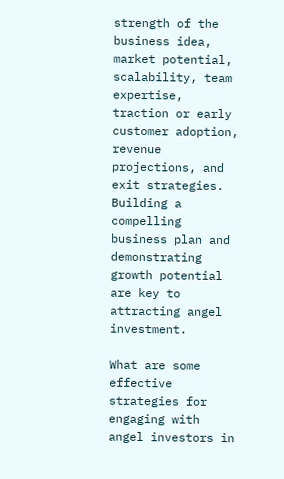strength of the business idea, market potential, scalability, team expertise, traction or early customer adoption, revenue projections, and exit strategies. Building a compelling business plan and demonstrating growth potential are key to attracting angel investment.

What are some effective strategies for engaging with angel investors in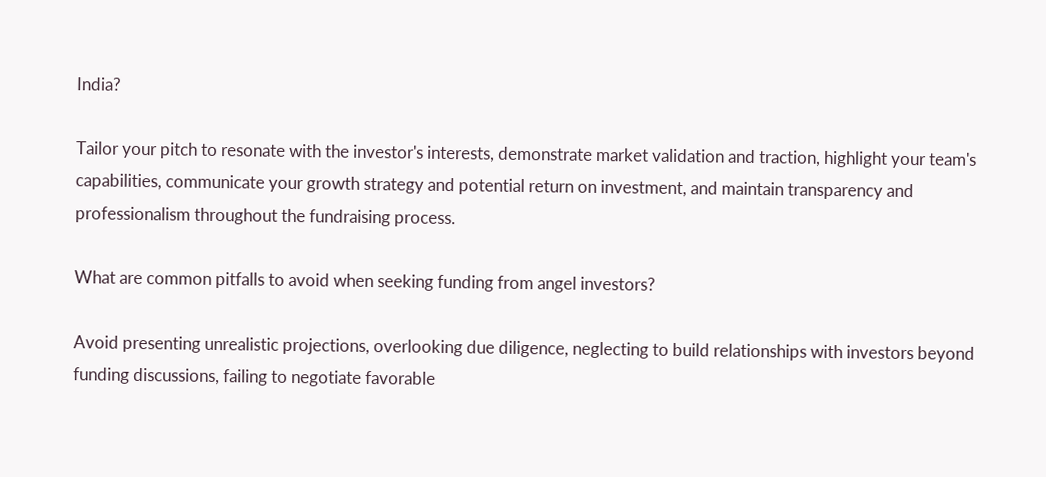India?

Tailor your pitch to resonate with the investor's interests, demonstrate market validation and traction, highlight your team's capabilities, communicate your growth strategy and potential return on investment, and maintain transparency and professionalism throughout the fundraising process.

What are common pitfalls to avoid when seeking funding from angel investors?

Avoid presenting unrealistic projections, overlooking due diligence, neglecting to build relationships with investors beyond funding discussions, failing to negotiate favorable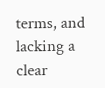terms, and lacking a clear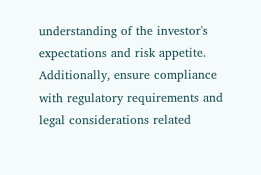understanding of the investor's expectations and risk appetite. Additionally, ensure compliance with regulatory requirements and legal considerations related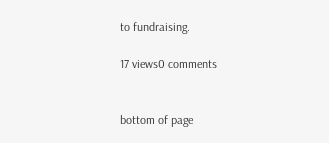to fundraising.

17 views0 comments


bottom of page